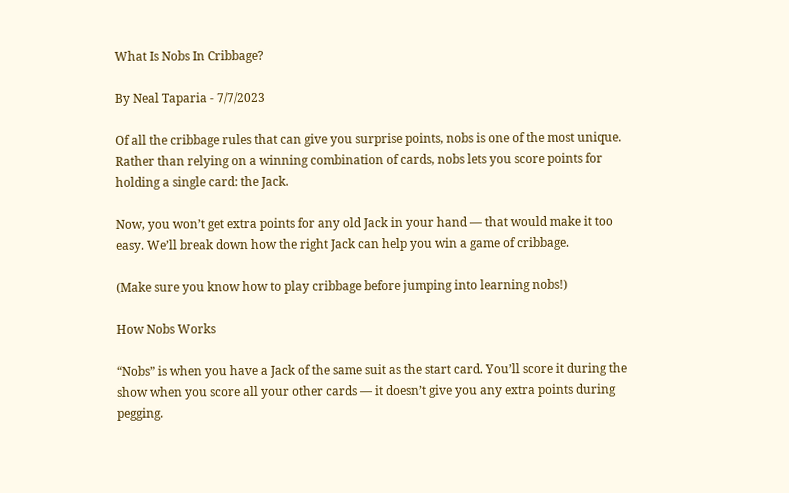What Is Nobs In Cribbage?

By Neal Taparia - 7/7/2023

Of all the cribbage rules that can give you surprise points, nobs is one of the most unique. Rather than relying on a winning combination of cards, nobs lets you score points for holding a single card: the Jack.

Now, you won’t get extra points for any old Jack in your hand — that would make it too easy. We’ll break down how the right Jack can help you win a game of cribbage.

(Make sure you know how to play cribbage before jumping into learning nobs!)

How Nobs Works

“Nobs” is when you have a Jack of the same suit as the start card. You’ll score it during the show when you score all your other cards — it doesn’t give you any extra points during pegging.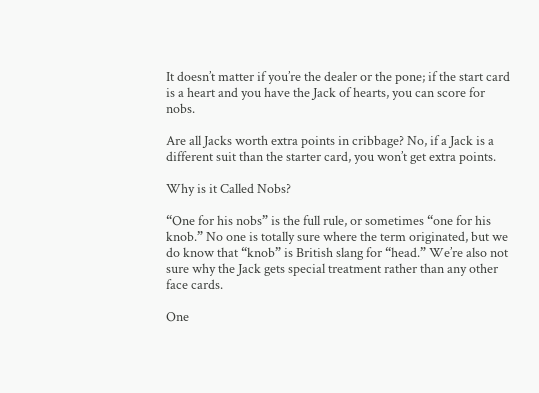It doesn’t matter if you’re the dealer or the pone; if the start card is a heart and you have the Jack of hearts, you can score for nobs.

Are all Jacks worth extra points in cribbage? No, if a Jack is a different suit than the starter card, you won’t get extra points.

Why is it Called Nobs?

“One for his nobs” is the full rule, or sometimes “one for his knob.” No one is totally sure where the term originated, but we do know that “knob” is British slang for “head.” We’re also not sure why the Jack gets special treatment rather than any other face cards.

One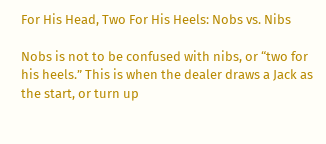For His Head, Two For His Heels: Nobs vs. Nibs

Nobs is not to be confused with nibs, or “two for his heels.” This is when the dealer draws a Jack as the start, or turn up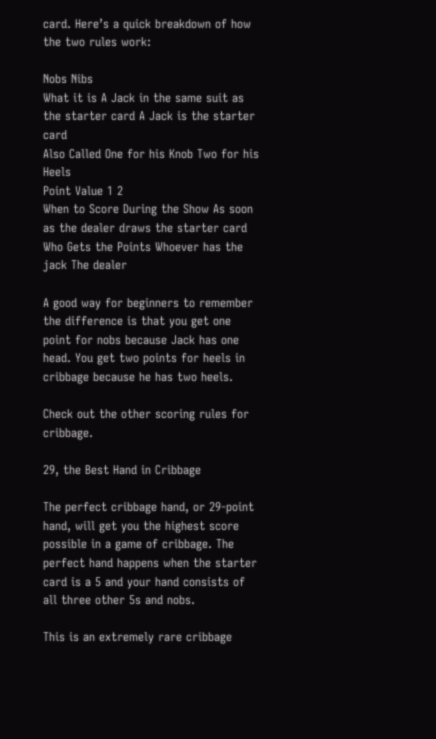card. Here’s a quick breakdown of how the two rules work:

Nobs Nibs
What it is A Jack in the same suit as the starter card A Jack is the starter card
Also Called One for his Knob Two for his Heels
Point Value 1 2
When to Score During the Show As soon as the dealer draws the starter card
Who Gets the Points Whoever has the jack The dealer

A good way for beginners to remember the difference is that you get one point for nobs because Jack has one head. You get two points for heels in cribbage because he has two heels.

Check out the other scoring rules for cribbage.

29, the Best Hand in Cribbage

The perfect cribbage hand, or 29-point hand, will get you the highest score possible in a game of cribbage. The perfect hand happens when the starter card is a 5 and your hand consists of all three other 5s and nobs.

This is an extremely rare cribbage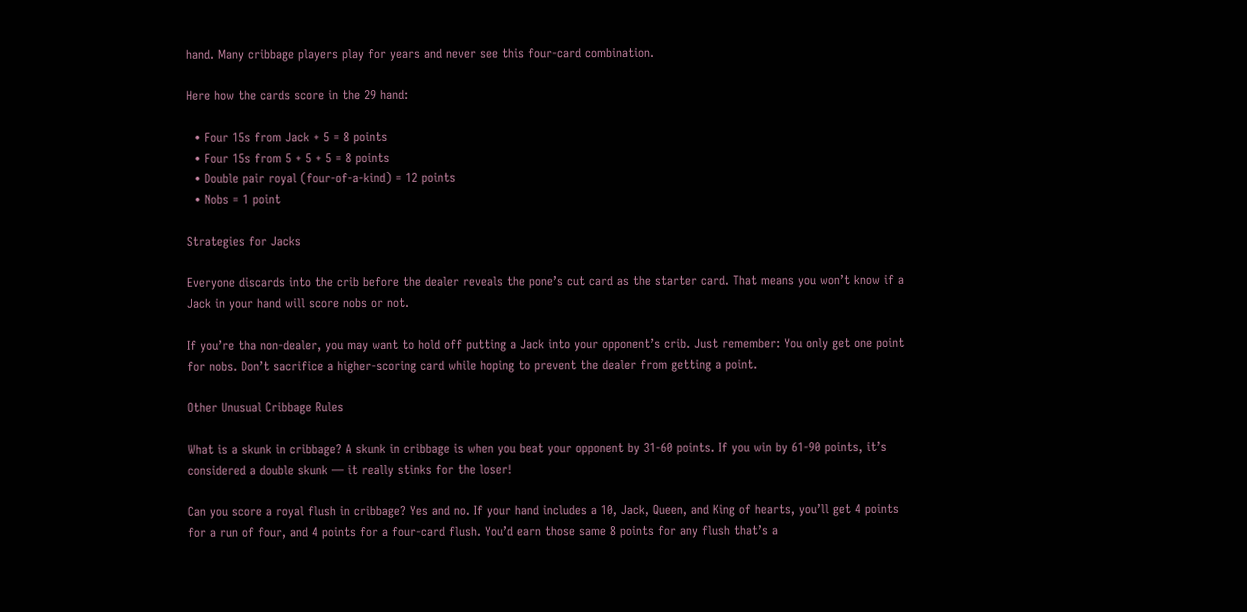hand. Many cribbage players play for years and never see this four-card combination.

Here how the cards score in the 29 hand:

  • Four 15s from Jack + 5 = 8 points
  • Four 15s from 5 + 5 + 5 = 8 points
  • Double pair royal (four-of-a-kind) = 12 points
  • Nobs = 1 point

Strategies for Jacks

Everyone discards into the crib before the dealer reveals the pone’s cut card as the starter card. That means you won’t know if a Jack in your hand will score nobs or not.

If you’re tha non-dealer, you may want to hold off putting a Jack into your opponent’s crib. Just remember: You only get one point for nobs. Don’t sacrifice a higher-scoring card while hoping to prevent the dealer from getting a point.

Other Unusual Cribbage Rules

What is a skunk in cribbage? A skunk in cribbage is when you beat your opponent by 31-60 points. If you win by 61-90 points, it’s considered a double skunk — it really stinks for the loser!

Can you score a royal flush in cribbage? Yes and no. If your hand includes a 10, Jack, Queen, and King of hearts, you’ll get 4 points for a run of four, and 4 points for a four-card flush. You’d earn those same 8 points for any flush that’s a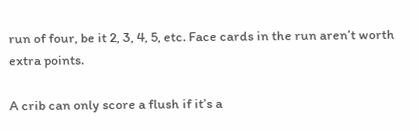run of four, be it 2, 3, 4, 5, etc. Face cards in the run aren’t worth extra points.

A crib can only score a flush if it’s a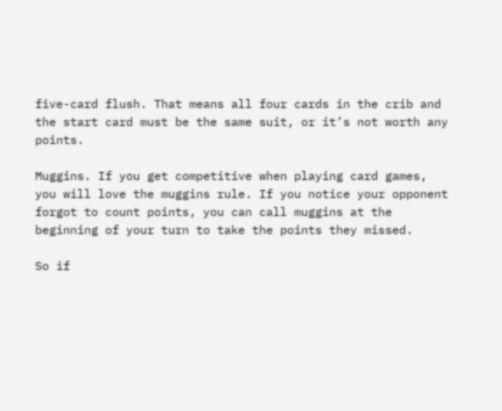five-card flush. That means all four cards in the crib and the start card must be the same suit, or it’s not worth any points.

Muggins. If you get competitive when playing card games, you will love the muggins rule. If you notice your opponent forgot to count points, you can call muggins at the beginning of your turn to take the points they missed.

So if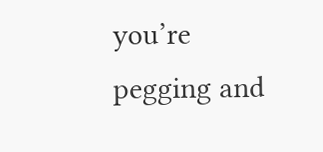you’re pegging and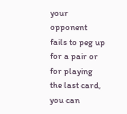your opponent fails to peg up for a pair or for playing the last card, you can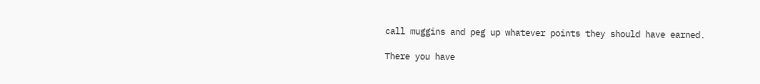call muggins and peg up whatever points they should have earned.

There you have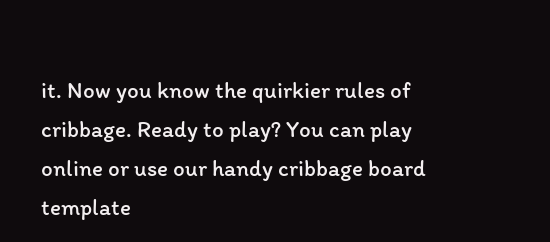it. Now you know the quirkier rules of cribbage. Ready to play? You can play online or use our handy cribbage board template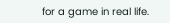for a game in real life.